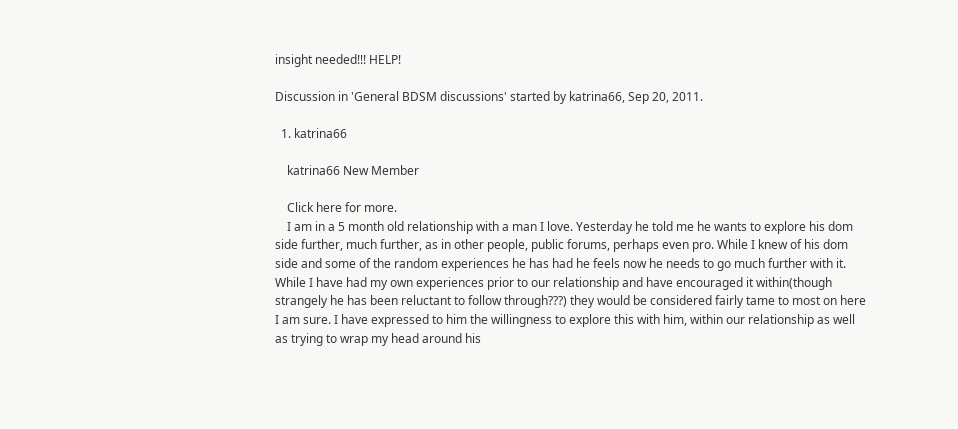insight needed!!! HELP!

Discussion in 'General BDSM discussions' started by katrina66, Sep 20, 2011.

  1. katrina66

    katrina66 New Member

    Click here for more.
    I am in a 5 month old relationship with a man I love. Yesterday he told me he wants to explore his dom side further, much further, as in other people, public forums, perhaps even pro. While I knew of his dom side and some of the random experiences he has had he feels now he needs to go much further with it. While I have had my own experiences prior to our relationship and have encouraged it within(though strangely he has been reluctant to follow through???) they would be considered fairly tame to most on here I am sure. I have expressed to him the willingness to explore this with him, within our relationship as well as trying to wrap my head around his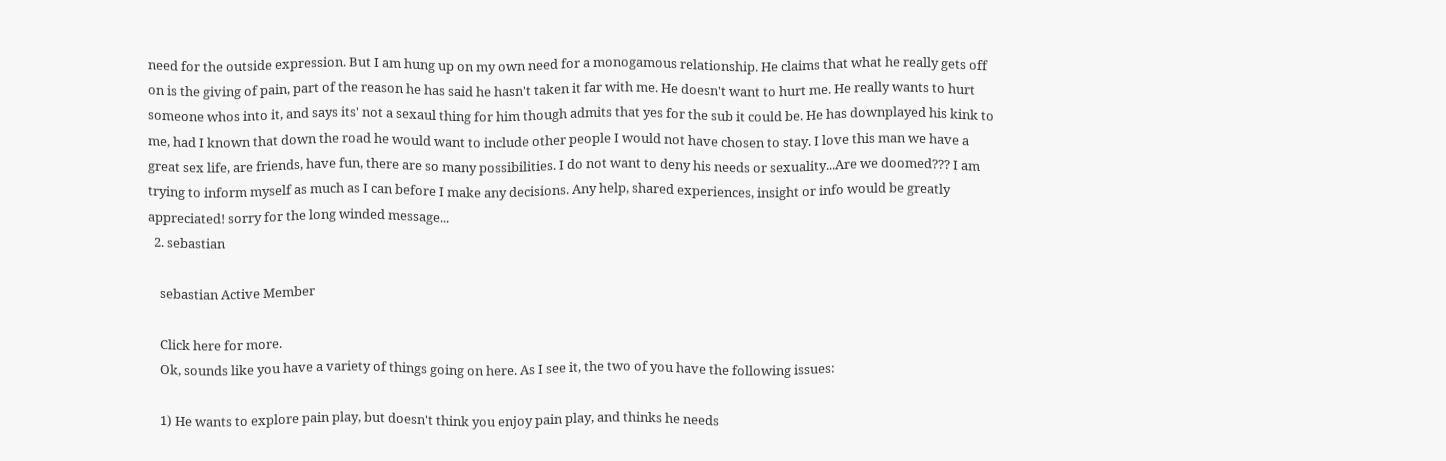need for the outside expression. But I am hung up on my own need for a monogamous relationship. He claims that what he really gets off on is the giving of pain, part of the reason he has said he hasn't taken it far with me. He doesn't want to hurt me. He really wants to hurt someone whos into it, and says its' not a sexaul thing for him though admits that yes for the sub it could be. He has downplayed his kink to me, had I known that down the road he would want to include other people I would not have chosen to stay. I love this man we have a great sex life, are friends, have fun, there are so many possibilities. I do not want to deny his needs or sexuality...Are we doomed??? I am trying to inform myself as much as I can before I make any decisions. Any help, shared experiences, insight or info would be greatly appreciated! sorry for the long winded message...
  2. sebastian

    sebastian Active Member

    Click here for more.
    Ok, sounds like you have a variety of things going on here. As I see it, the two of you have the following issues:

    1) He wants to explore pain play, but doesn't think you enjoy pain play, and thinks he needs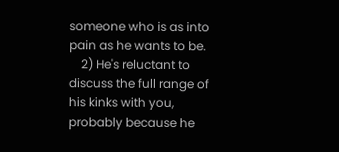someone who is as into pain as he wants to be.
    2) He's reluctant to discuss the full range of his kinks with you, probably because he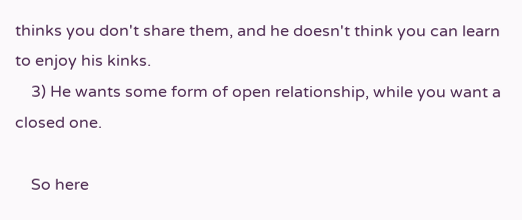thinks you don't share them, and he doesn't think you can learn to enjoy his kinks.
    3) He wants some form of open relationship, while you want a closed one.

    So here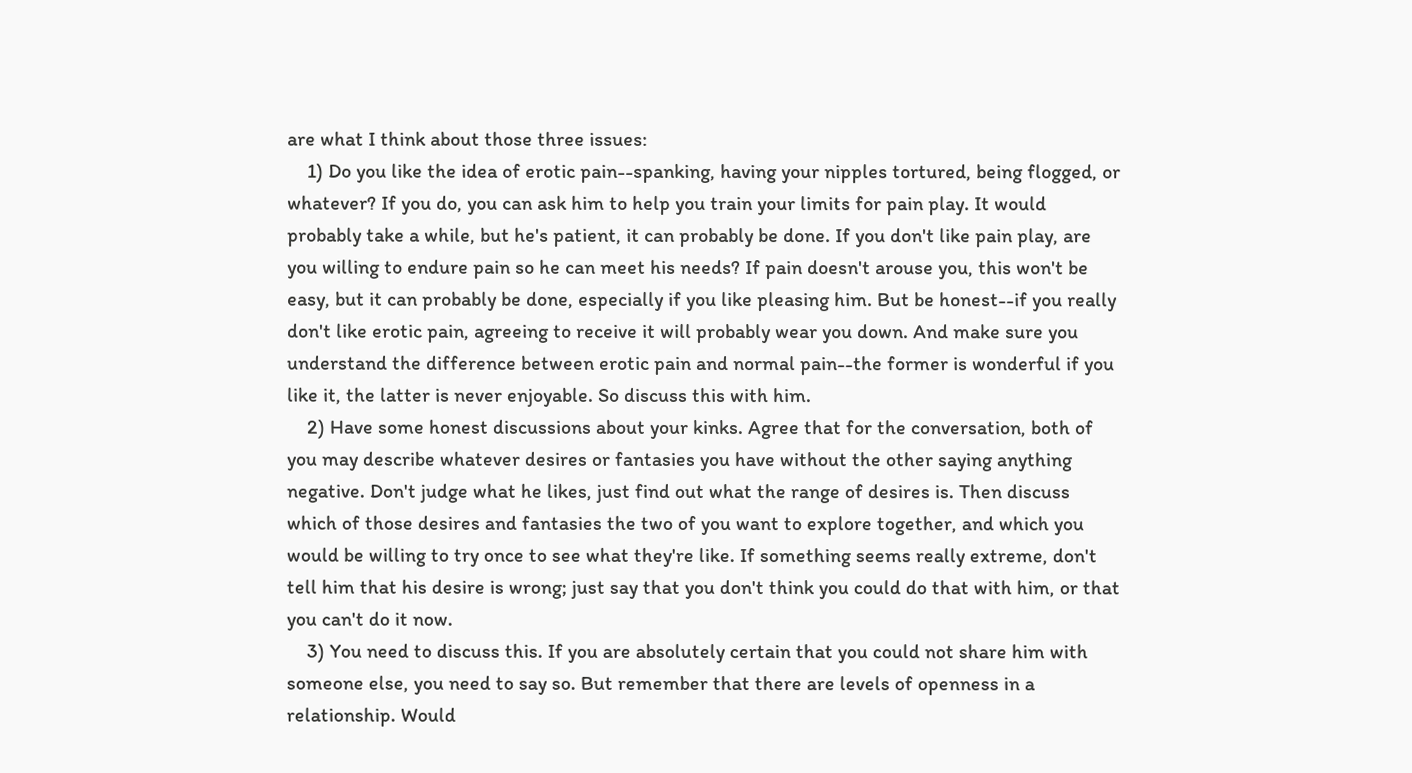are what I think about those three issues:
    1) Do you like the idea of erotic pain--spanking, having your nipples tortured, being flogged, or whatever? If you do, you can ask him to help you train your limits for pain play. It would probably take a while, but he's patient, it can probably be done. If you don't like pain play, are you willing to endure pain so he can meet his needs? If pain doesn't arouse you, this won't be easy, but it can probably be done, especially if you like pleasing him. But be honest--if you really don't like erotic pain, agreeing to receive it will probably wear you down. And make sure you understand the difference between erotic pain and normal pain--the former is wonderful if you like it, the latter is never enjoyable. So discuss this with him.
    2) Have some honest discussions about your kinks. Agree that for the conversation, both of you may describe whatever desires or fantasies you have without the other saying anything negative. Don't judge what he likes, just find out what the range of desires is. Then discuss which of those desires and fantasies the two of you want to explore together, and which you would be willing to try once to see what they're like. If something seems really extreme, don't tell him that his desire is wrong; just say that you don't think you could do that with him, or that you can't do it now.
    3) You need to discuss this. If you are absolutely certain that you could not share him with someone else, you need to say so. But remember that there are levels of openness in a relationship. Would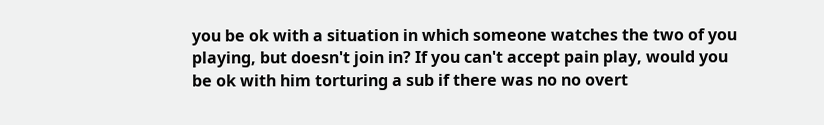you be ok with a situation in which someone watches the two of you playing, but doesn't join in? If you can't accept pain play, would you be ok with him torturing a sub if there was no no overt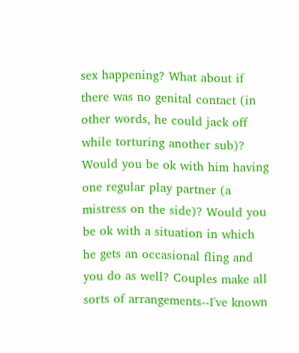sex happening? What about if there was no genital contact (in other words, he could jack off while torturing another sub)? Would you be ok with him having one regular play partner (a mistress on the side)? Would you be ok with a situation in which he gets an occasional fling and you do as well? Couples make all sorts of arrangements--I've known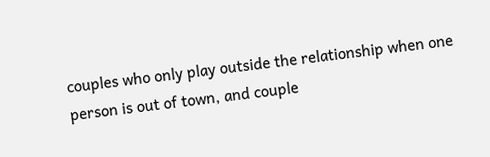couples who only play outside the relationship when one person is out of town, and couple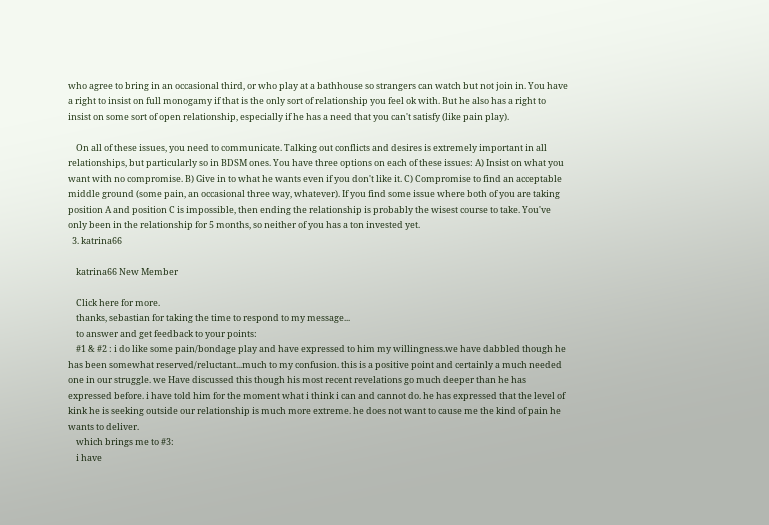who agree to bring in an occasional third, or who play at a bathhouse so strangers can watch but not join in. You have a right to insist on full monogamy if that is the only sort of relationship you feel ok with. But he also has a right to insist on some sort of open relationship, especially if he has a need that you can't satisfy (like pain play).

    On all of these issues, you need to communicate. Talking out conflicts and desires is extremely important in all relationships, but particularly so in BDSM ones. You have three options on each of these issues: A) Insist on what you want with no compromise. B) Give in to what he wants even if you don't like it. C) Compromise to find an acceptable middle ground (some pain, an occasional three way, whatever). If you find some issue where both of you are taking position A and position C is impossible, then ending the relationship is probably the wisest course to take. You've only been in the relationship for 5 months, so neither of you has a ton invested yet.
  3. katrina66

    katrina66 New Member

    Click here for more.
    thanks, sebastian for taking the time to respond to my message...
    to answer and get feedback to your points:
    #1 & #2 : i do like some pain/bondage play and have expressed to him my willingness.we have dabbled though he has been somewhat reserved/reluctant...much to my confusion. this is a positive point and certainly a much needed one in our struggle. we Have discussed this though his most recent revelations go much deeper than he has expressed before. i have told him for the moment what i think i can and cannot do. he has expressed that the level of kink he is seeking outside our relationship is much more extreme. he does not want to cause me the kind of pain he wants to deliver.
    which brings me to #3:
    i have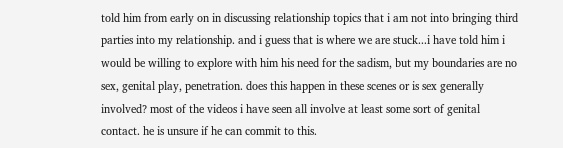told him from early on in discussing relationship topics that i am not into bringing third parties into my relationship. and i guess that is where we are stuck...i have told him i would be willing to explore with him his need for the sadism, but my boundaries are no sex, genital play, penetration. does this happen in these scenes or is sex generally involved? most of the videos i have seen all involve at least some sort of genital contact. he is unsure if he can commit to this.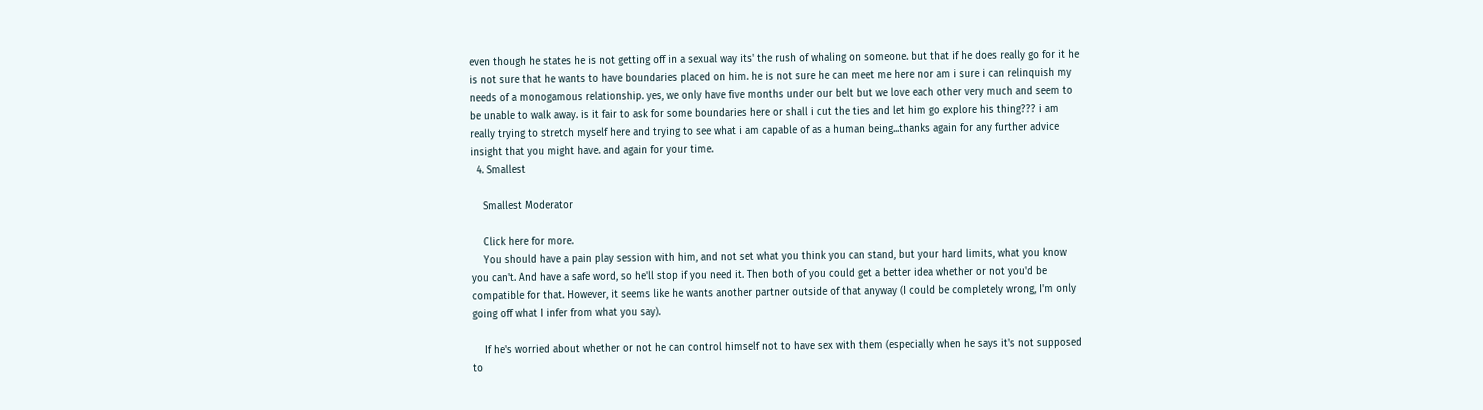even though he states he is not getting off in a sexual way its' the rush of whaling on someone. but that if he does really go for it he is not sure that he wants to have boundaries placed on him. he is not sure he can meet me here nor am i sure i can relinquish my needs of a monogamous relationship. yes, we only have five months under our belt but we love each other very much and seem to be unable to walk away. is it fair to ask for some boundaries here or shall i cut the ties and let him go explore his thing??? i am really trying to stretch myself here and trying to see what i am capable of as a human being...thanks again for any further advice insight that you might have. and again for your time.
  4. Smallest

    Smallest Moderator

    Click here for more.
    You should have a pain play session with him, and not set what you think you can stand, but your hard limits, what you know you can't. And have a safe word, so he'll stop if you need it. Then both of you could get a better idea whether or not you'd be compatible for that. However, it seems like he wants another partner outside of that anyway (I could be completely wrong, I'm only going off what I infer from what you say).

    If he's worried about whether or not he can control himself not to have sex with them (especially when he says it's not supposed to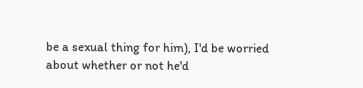be a sexual thing for him), I'd be worried about whether or not he'd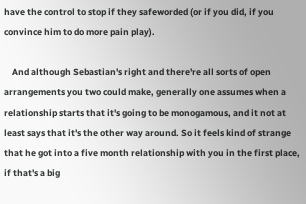have the control to stop if they safeworded (or if you did, if you convince him to do more pain play).

    And although Sebastian's right and there're all sorts of open arrangements you two could make, generally one assumes when a relationship starts that it's going to be monogamous, and it not at least says that it's the other way around. So it feels kind of strange that he got into a five month relationship with you in the first place, if that's a big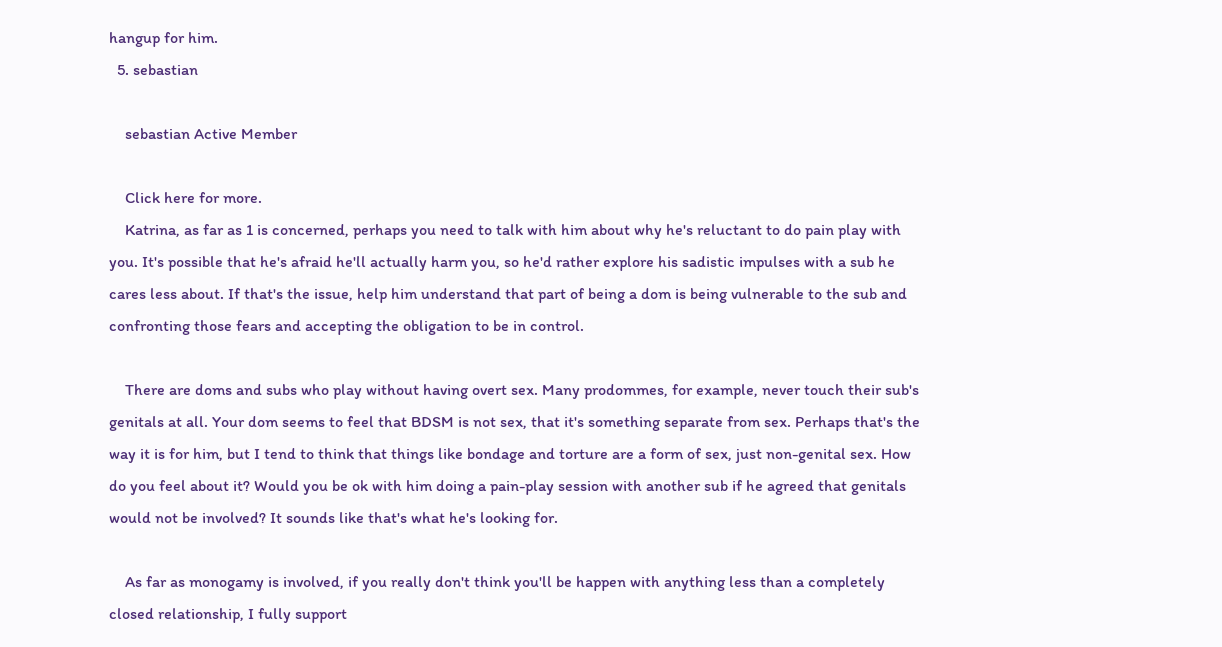hangup for him.
  5. sebastian

    sebastian Active Member

    Click here for more.
    Katrina, as far as 1 is concerned, perhaps you need to talk with him about why he's reluctant to do pain play with you. It's possible that he's afraid he'll actually harm you, so he'd rather explore his sadistic impulses with a sub he cares less about. If that's the issue, help him understand that part of being a dom is being vulnerable to the sub and confronting those fears and accepting the obligation to be in control.

    There are doms and subs who play without having overt sex. Many prodommes, for example, never touch their sub's genitals at all. Your dom seems to feel that BDSM is not sex, that it's something separate from sex. Perhaps that's the way it is for him, but I tend to think that things like bondage and torture are a form of sex, just non-genital sex. How do you feel about it? Would you be ok with him doing a pain-play session with another sub if he agreed that genitals would not be involved? It sounds like that's what he's looking for.

    As far as monogamy is involved, if you really don't think you'll be happen with anything less than a completely closed relationship, I fully support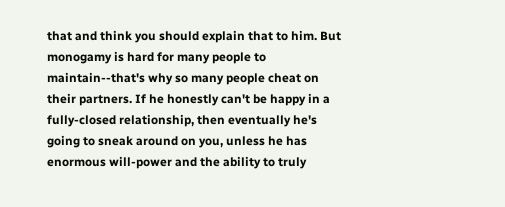that and think you should explain that to him. But monogamy is hard for many people to maintain--that's why so many people cheat on their partners. If he honestly can't be happy in a fully-closed relationship, then eventually he's going to sneak around on you, unless he has enormous will-power and the ability to truly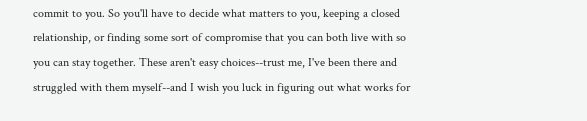commit to you. So you'll have to decide what matters to you, keeping a closed relationship, or finding some sort of compromise that you can both live with so you can stay together. These aren't easy choices--trust me, I've been there and struggled with them myself--and I wish you luck in figuring out what works for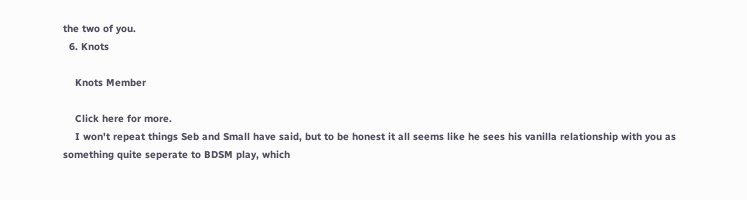the two of you.
  6. Knots

    Knots Member

    Click here for more.
    I won't repeat things Seb and Small have said, but to be honest it all seems like he sees his vanilla relationship with you as something quite seperate to BDSM play, which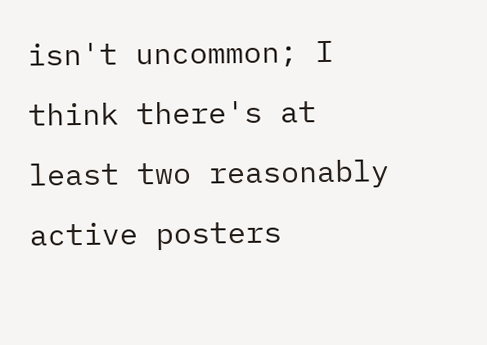isn't uncommon; I think there's at least two reasonably active posters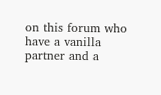on this forum who have a vanilla partner and a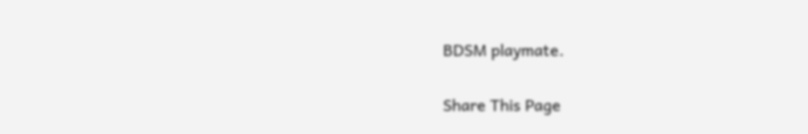BDSM playmate.

Share This Page